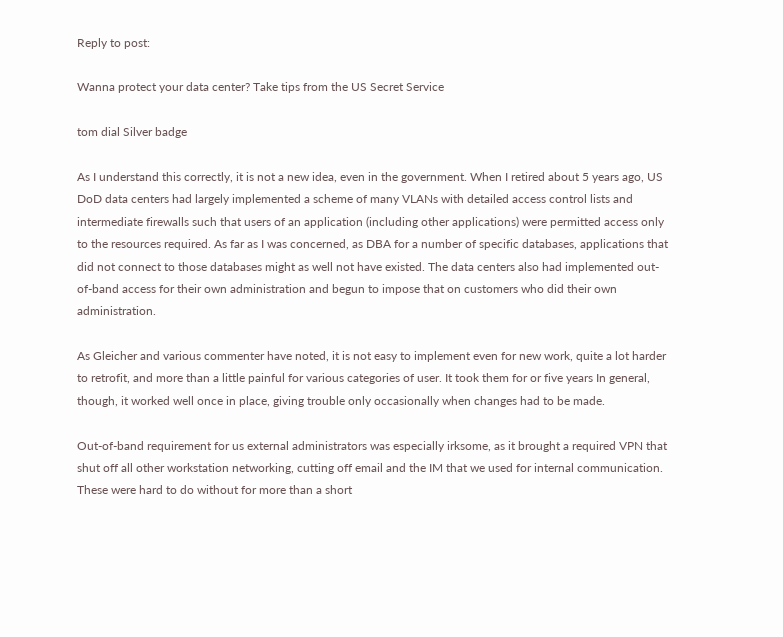Reply to post:

Wanna protect your data center? Take tips from the US Secret Service

tom dial Silver badge

As I understand this correctly, it is not a new idea, even in the government. When I retired about 5 years ago, US DoD data centers had largely implemented a scheme of many VLANs with detailed access control lists and intermediate firewalls such that users of an application (including other applications) were permitted access only to the resources required. As far as I was concerned, as DBA for a number of specific databases, applications that did not connect to those databases might as well not have existed. The data centers also had implemented out-of-band access for their own administration and begun to impose that on customers who did their own administration.

As Gleicher and various commenter have noted, it is not easy to implement even for new work, quite a lot harder to retrofit, and more than a little painful for various categories of user. It took them for or five years In general, though, it worked well once in place, giving trouble only occasionally when changes had to be made.

Out-of-band requirement for us external administrators was especially irksome, as it brought a required VPN that shut off all other workstation networking, cutting off email and the IM that we used for internal communication. These were hard to do without for more than a short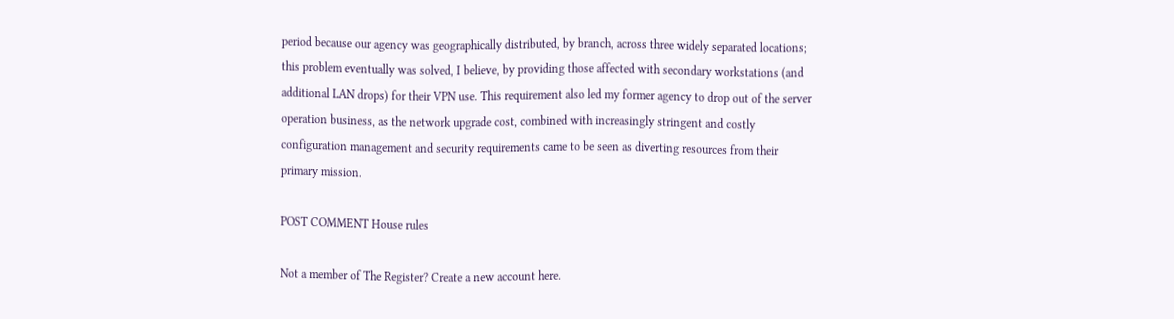period because our agency was geographically distributed, by branch, across three widely separated locations; this problem eventually was solved, I believe, by providing those affected with secondary workstations (and additional LAN drops) for their VPN use. This requirement also led my former agency to drop out of the server operation business, as the network upgrade cost, combined with increasingly stringent and costly configuration management and security requirements came to be seen as diverting resources from their primary mission.

POST COMMENT House rules

Not a member of The Register? Create a new account here.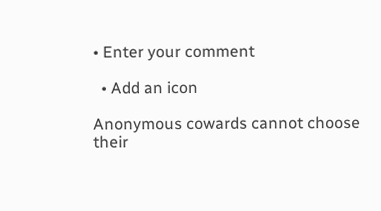• Enter your comment

  • Add an icon

Anonymous cowards cannot choose their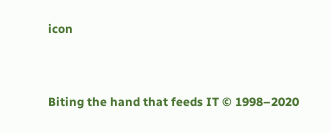icon


Biting the hand that feeds IT © 1998–2020